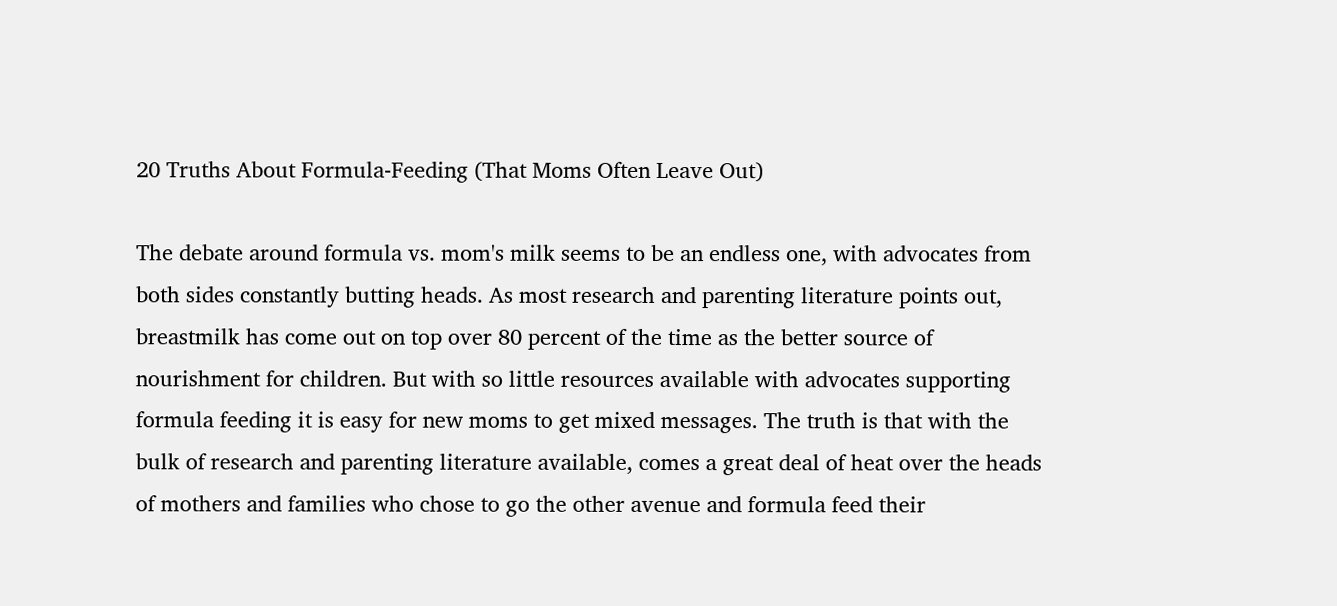20 Truths About Formula-Feeding (That Moms Often Leave Out)

The debate around formula vs. mom's milk seems to be an endless one, with advocates from both sides constantly butting heads. As most research and parenting literature points out, breastmilk has come out on top over 80 percent of the time as the better source of nourishment for children. But with so little resources available with advocates supporting formula feeding it is easy for new moms to get mixed messages. The truth is that with the bulk of research and parenting literature available, comes a great deal of heat over the heads of mothers and families who chose to go the other avenue and formula feed their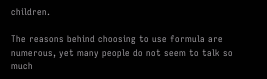children.

The reasons behind choosing to use formula are numerous, yet many people do not seem to talk so much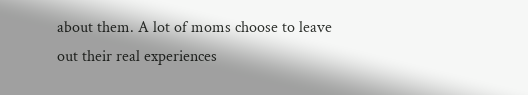about them. A lot of moms choose to leave out their real experiences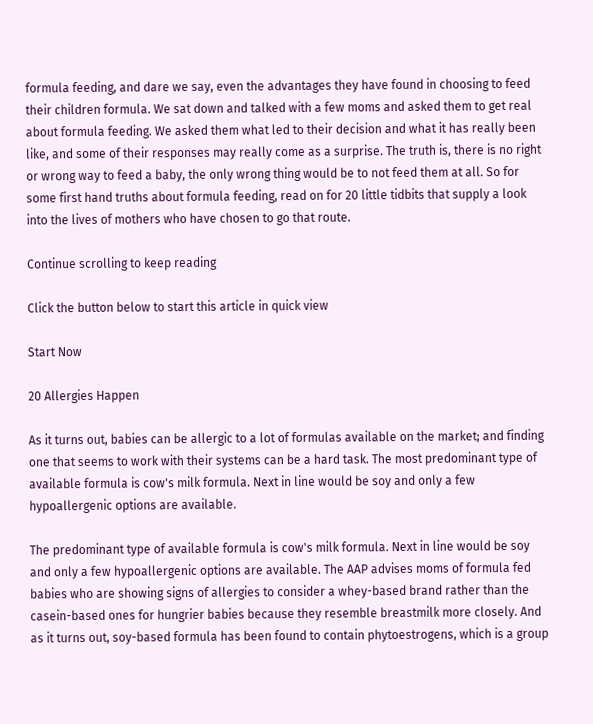formula feeding, and dare we say, even the advantages they have found in choosing to feed their children formula. We sat down and talked with a few moms and asked them to get real about formula feeding. We asked them what led to their decision and what it has really been like, and some of their responses may really come as a surprise. The truth is, there is no right or wrong way to feed a baby, the only wrong thing would be to not feed them at all. So for some first hand truths about formula feeding, read on for 20 little tidbits that supply a look into the lives of mothers who have chosen to go that route.

Continue scrolling to keep reading

Click the button below to start this article in quick view

Start Now

20 Allergies Happen

As it turns out, babies can be allergic to a lot of formulas available on the market; and finding one that seems to work with their systems can be a hard task. The most predominant type of available formula is cow's milk formula. Next in line would be soy and only a few hypoallergenic options are available.

The predominant type of available formula is cow's milk formula. Next in line would be soy and only a few hypoallergenic options are available. The AAP advises moms of formula fed babies who are showing signs of allergies to consider a whey-based brand rather than the casein-based ones for hungrier babies because they resemble breastmilk more closely. And as it turns out, soy-based formula has been found to contain phytoestrogens, which is a group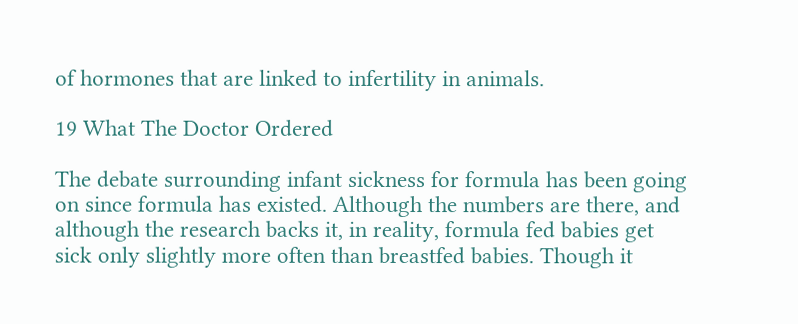of hormones that are linked to infertility in animals.

19 What The Doctor Ordered

The debate surrounding infant sickness for formula has been going on since formula has existed. Although the numbers are there, and although the research backs it, in reality, formula fed babies get sick only slightly more often than breastfed babies. Though it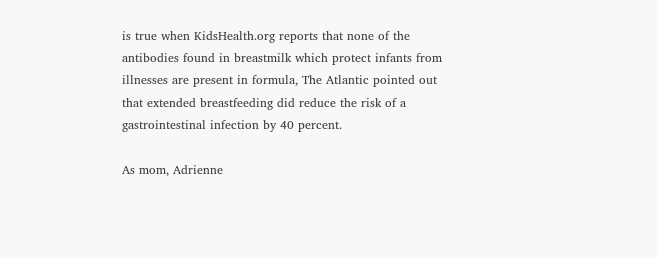is true when KidsHealth.org reports that none of the antibodies found in breastmilk which protect infants from illnesses are present in formula, The Atlantic pointed out that extended breastfeeding did reduce the risk of a gastrointestinal infection by 40 percent.

As mom, Adrienne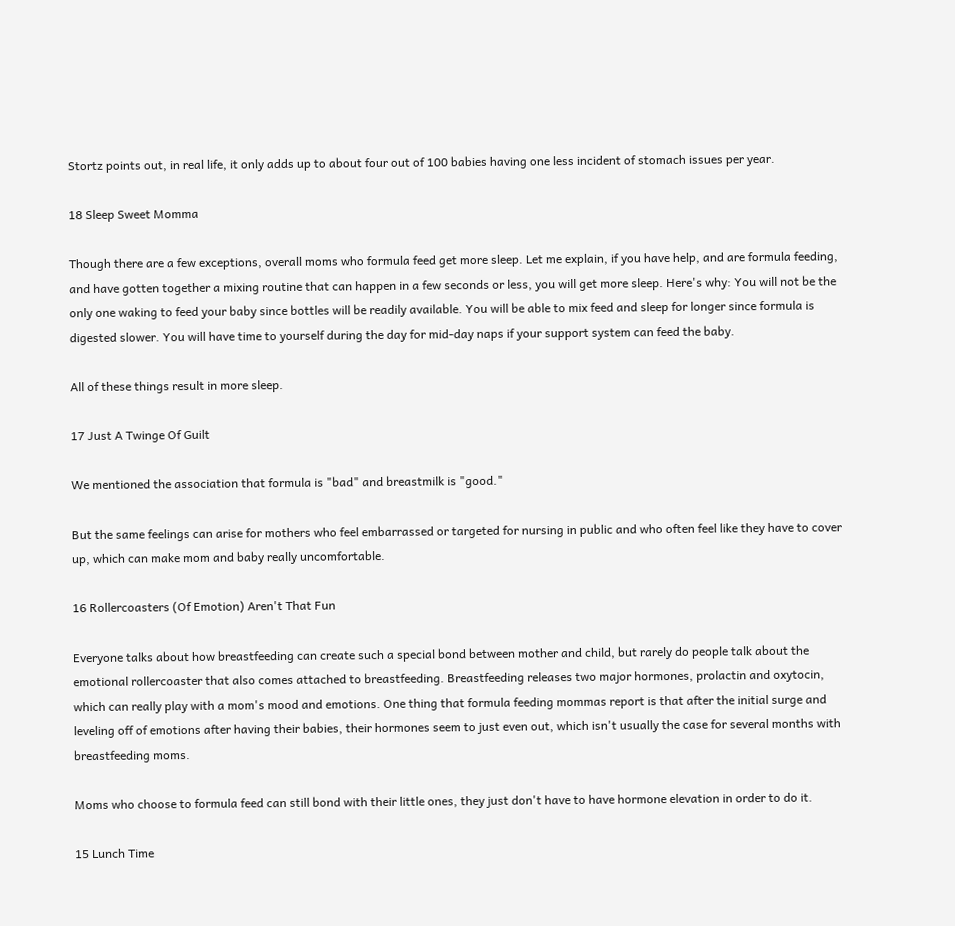Stortz points out, in real life, it only adds up to about four out of 100 babies having one less incident of stomach issues per year.

18 Sleep Sweet Momma

Though there are a few exceptions, overall moms who formula feed get more sleep. Let me explain, if you have help, and are formula feeding, and have gotten together a mixing routine that can happen in a few seconds or less, you will get more sleep. Here's why: You will not be the only one waking to feed your baby since bottles will be readily available. You will be able to mix feed and sleep for longer since formula is digested slower. You will have time to yourself during the day for mid-day naps if your support system can feed the baby.

All of these things result in more sleep.

17 Just A Twinge Of Guilt

We mentioned the association that formula is "bad" and breastmilk is "good."

But the same feelings can arise for mothers who feel embarrassed or targeted for nursing in public and who often feel like they have to cover up, which can make mom and baby really uncomfortable.

16 Rollercoasters (Of Emotion) Aren't That Fun

Everyone talks about how breastfeeding can create such a special bond between mother and child, but rarely do people talk about the emotional rollercoaster that also comes attached to breastfeeding. Breastfeeding releases two major hormones, prolactin and oxytocin, which can really play with a mom's mood and emotions. One thing that formula feeding mommas report is that after the initial surge and leveling off of emotions after having their babies, their hormones seem to just even out, which isn't usually the case for several months with breastfeeding moms.

Moms who choose to formula feed can still bond with their little ones, they just don't have to have hormone elevation in order to do it.

15 Lunch Time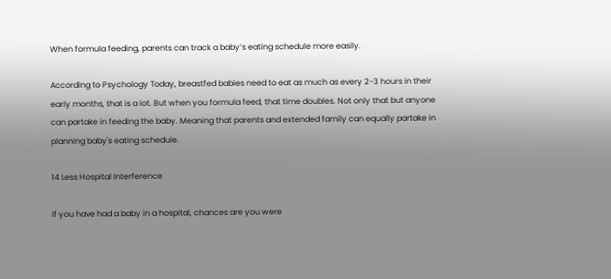When formula feeding, parents can track a baby’s eating schedule more easily.

According to Psychology Today, breastfed babies need to eat as much as every 2-3 hours in their early months, that is a lot. But when you formula feed, that time doubles. Not only that but anyone can partake in feeding the baby. Meaning that parents and extended family can equally partake in planning baby's eating schedule.

14 Less Hospital Interference

If you have had a baby in a hospital, chances are you were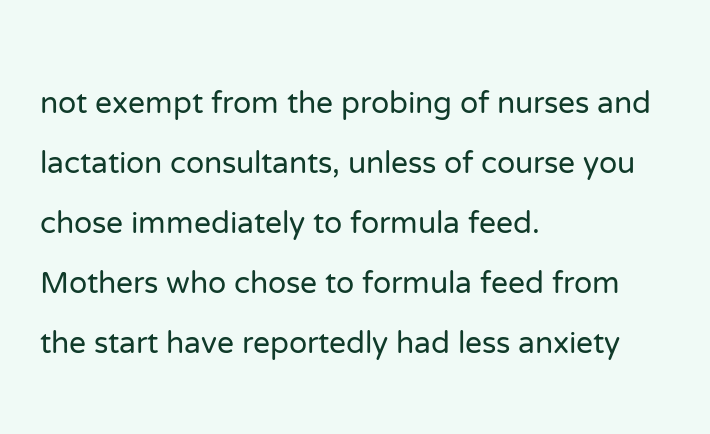not exempt from the probing of nurses and lactation consultants, unless of course you chose immediately to formula feed. Mothers who chose to formula feed from the start have reportedly had less anxiety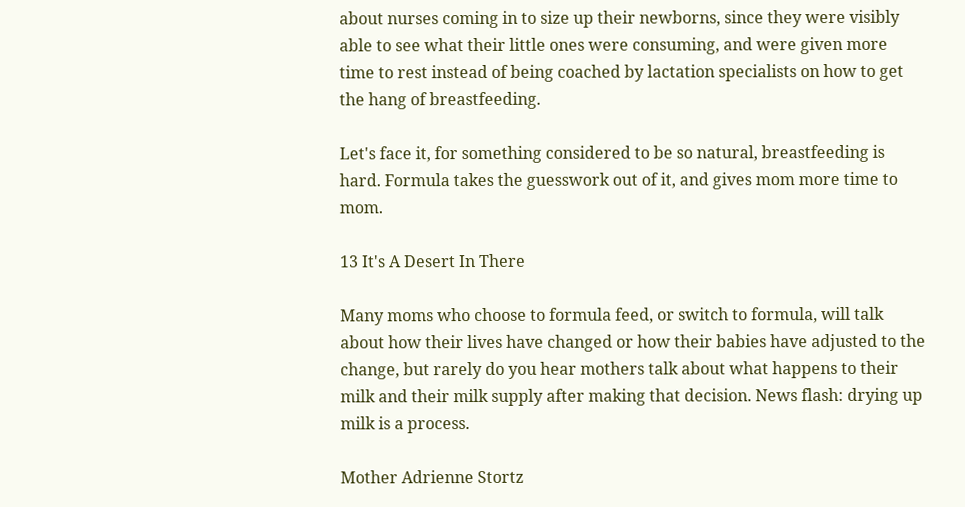about nurses coming in to size up their newborns, since they were visibly able to see what their little ones were consuming, and were given more time to rest instead of being coached by lactation specialists on how to get the hang of breastfeeding.

Let's face it, for something considered to be so natural, breastfeeding is hard. Formula takes the guesswork out of it, and gives mom more time to mom.

13 It's A Desert In There

Many moms who choose to formula feed, or switch to formula, will talk about how their lives have changed or how their babies have adjusted to the change, but rarely do you hear mothers talk about what happens to their milk and their milk supply after making that decision. News flash: drying up milk is a process.

Mother Adrienne Stortz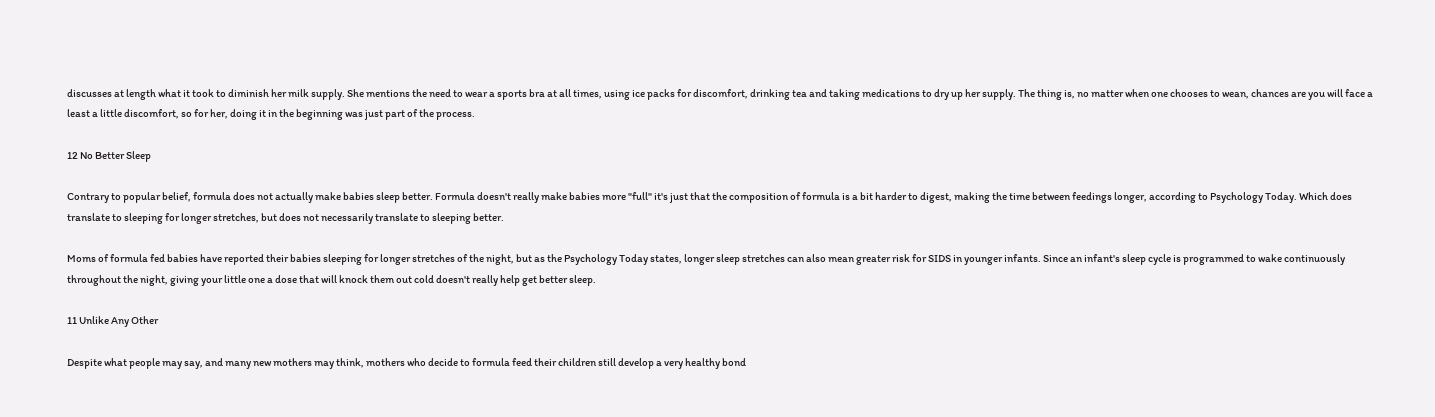discusses at length what it took to diminish her milk supply. She mentions the need to wear a sports bra at all times, using ice packs for discomfort, drinking tea and taking medications to dry up her supply. The thing is, no matter when one chooses to wean, chances are you will face a least a little discomfort, so for her, doing it in the beginning was just part of the process.

12 No Better Sleep

Contrary to popular belief, formula does not actually make babies sleep better. Formula doesn't really make babies more "full" it's just that the composition of formula is a bit harder to digest, making the time between feedings longer, according to Psychology Today. Which does translate to sleeping for longer stretches, but does not necessarily translate to sleeping better.

Moms of formula fed babies have reported their babies sleeping for longer stretches of the night, but as the Psychology Today states, longer sleep stretches can also mean greater risk for SIDS in younger infants. Since an infant's sleep cycle is programmed to wake continuously throughout the night, giving your little one a dose that will knock them out cold doesn't really help get better sleep.

11 Unlike Any Other

Despite what people may say, and many new mothers may think, mothers who decide to formula feed their children still develop a very healthy bond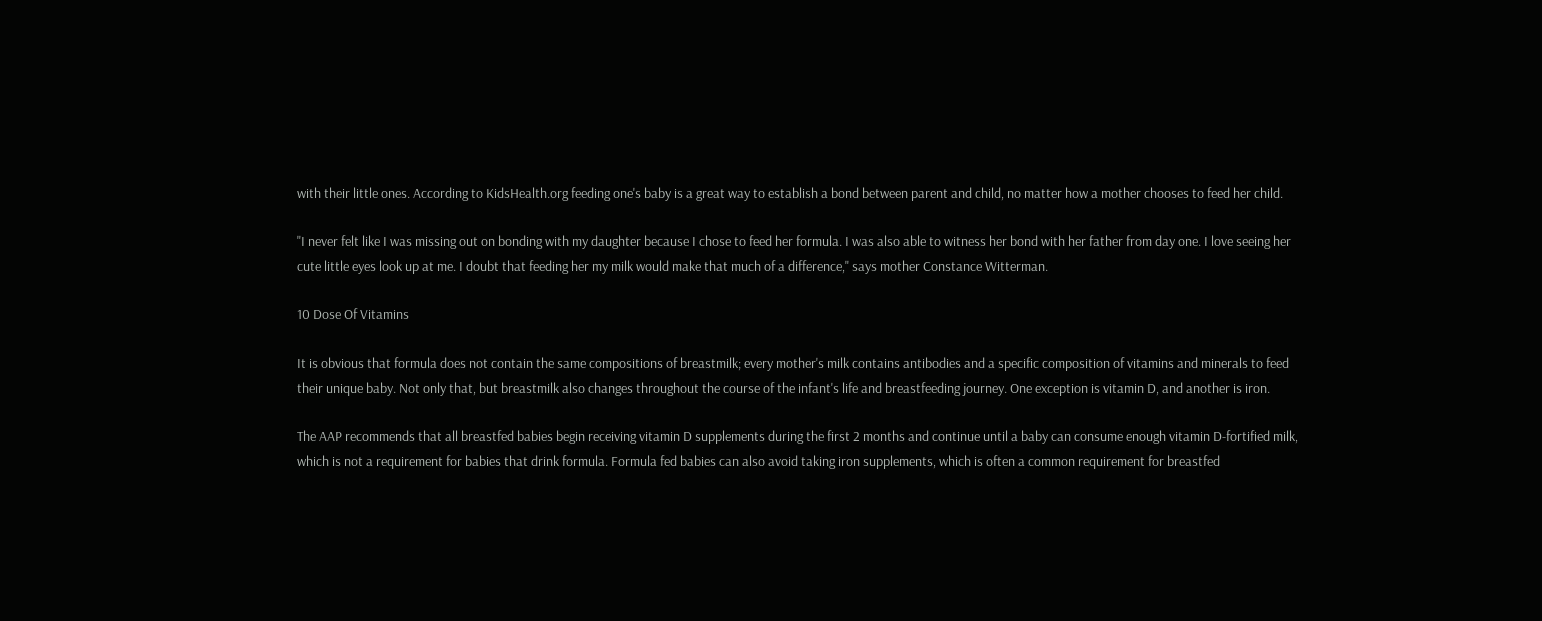with their little ones. According to KidsHealth.org feeding one's baby is a great way to establish a bond between parent and child, no matter how a mother chooses to feed her child.

"I never felt like I was missing out on bonding with my daughter because I chose to feed her formula. I was also able to witness her bond with her father from day one. I love seeing her cute little eyes look up at me. I doubt that feeding her my milk would make that much of a difference," says mother Constance Witterman.

10 Dose Of Vitamins

It is obvious that formula does not contain the same compositions of breastmilk; every mother's milk contains antibodies and a specific composition of vitamins and minerals to feed their unique baby. Not only that, but breastmilk also changes throughout the course of the infant's life and breastfeeding journey. One exception is vitamin D, and another is iron.

The AAP recommends that all breastfed babies begin receiving vitamin D supplements during the first 2 months and continue until a baby can consume enough vitamin D-fortified milk, which is not a requirement for babies that drink formula. Formula fed babies can also avoid taking iron supplements, which is often a common requirement for breastfed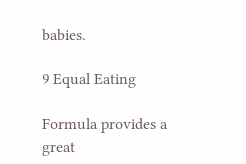babies.

9 Equal Eating

Formula provides a great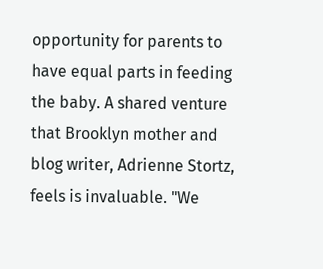opportunity for parents to have equal parts in feeding the baby. A shared venture that Brooklyn mother and blog writer, Adrienne Stortz, feels is invaluable. "We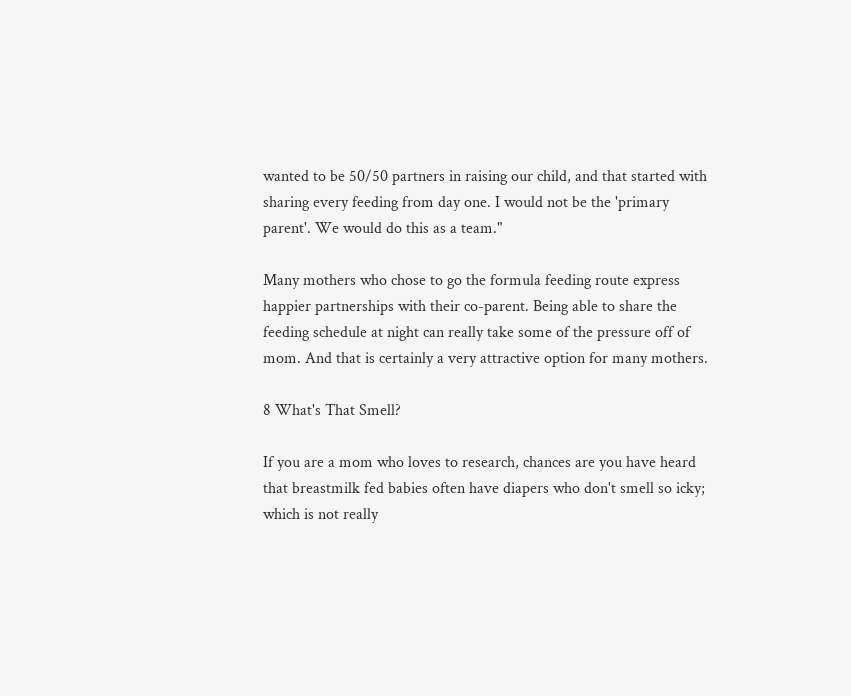wanted to be 50/50 partners in raising our child, and that started with sharing every feeding from day one. I would not be the 'primary parent'. We would do this as a team."

Many mothers who chose to go the formula feeding route express happier partnerships with their co-parent. Being able to share the feeding schedule at night can really take some of the pressure off of mom. And that is certainly a very attractive option for many mothers.

8 What's That Smell?

If you are a mom who loves to research, chances are you have heard that breastmilk fed babies often have diapers who don't smell so icky; which is not really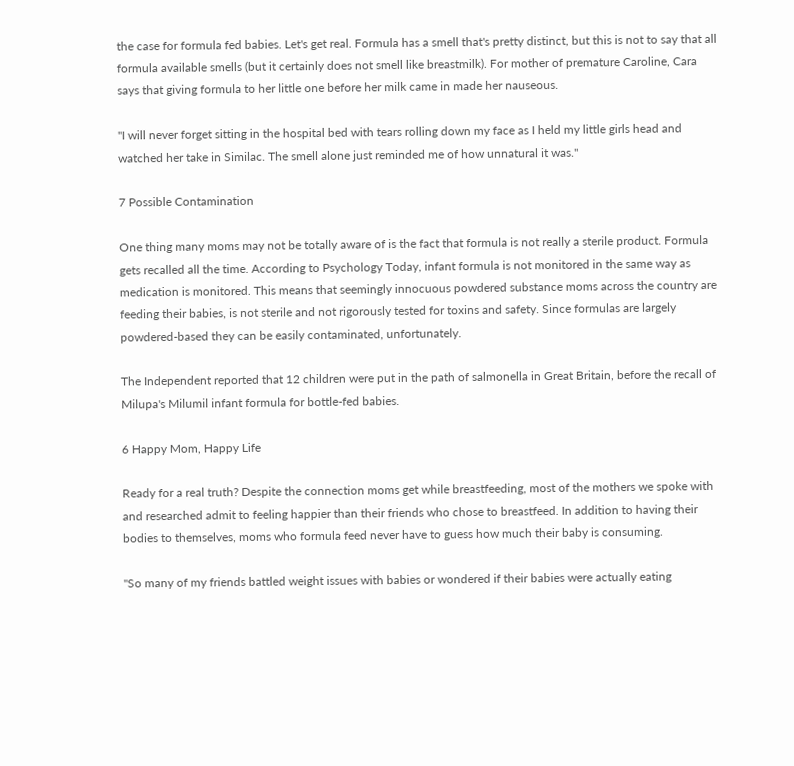the case for formula fed babies. Let's get real. Formula has a smell that's pretty distinct, but this is not to say that all formula available smells (but it certainly does not smell like breastmilk). For mother of premature Caroline, Cara says that giving formula to her little one before her milk came in made her nauseous.

"I will never forget sitting in the hospital bed with tears rolling down my face as I held my little girls head and watched her take in Similac. The smell alone just reminded me of how unnatural it was."

7 Possible Contamination

One thing many moms may not be totally aware of is the fact that formula is not really a sterile product. Formula gets recalled all the time. According to Psychology Today, infant formula is not monitored in the same way as medication is monitored. This means that seemingly innocuous powdered substance moms across the country are feeding their babies, is not sterile and not rigorously tested for toxins and safety. Since formulas are largely powdered-based they can be easily contaminated, unfortunately.

The Independent reported that 12 children were put in the path of salmonella in Great Britain, before the recall of Milupa's Milumil infant formula for bottle-fed babies.

6 Happy Mom, Happy Life

Ready for a real truth? Despite the connection moms get while breastfeeding, most of the mothers we spoke with and researched admit to feeling happier than their friends who chose to breastfeed. In addition to having their bodies to themselves, moms who formula feed never have to guess how much their baby is consuming.

"So many of my friends battled weight issues with babies or wondered if their babies were actually eating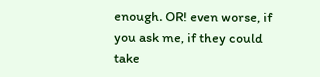enough. OR! even worse, if you ask me, if they could take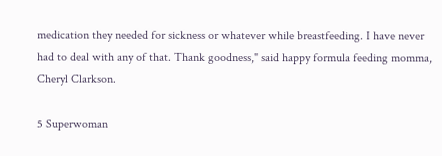medication they needed for sickness or whatever while breastfeeding. I have never had to deal with any of that. Thank goodness," said happy formula feeding momma, Cheryl Clarkson.

5 Superwoman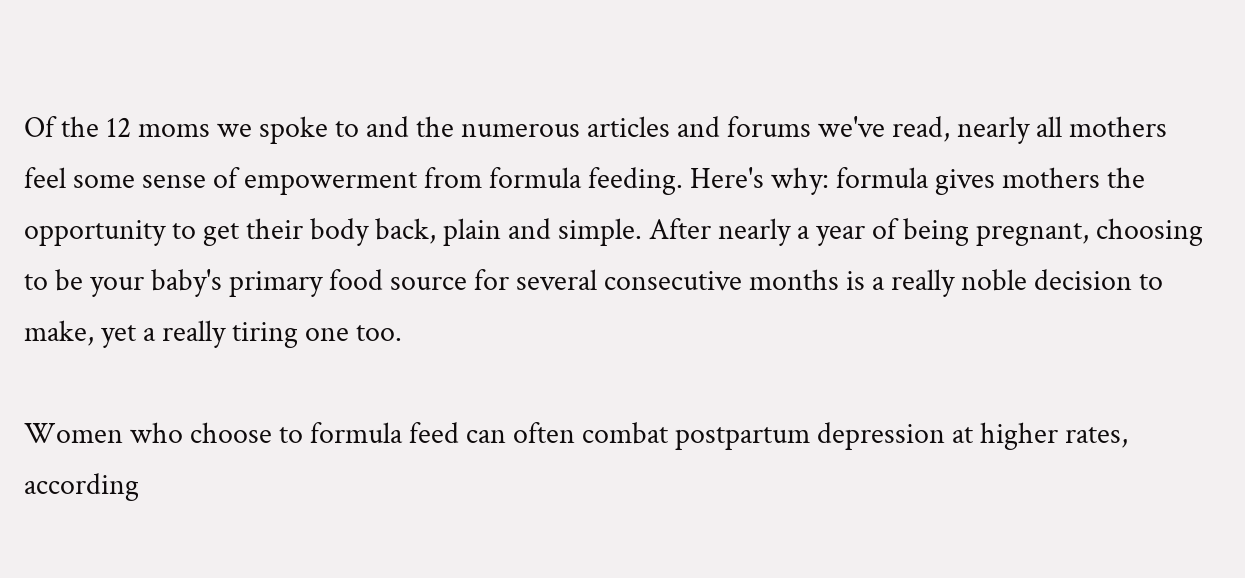Of the 12 moms we spoke to and the numerous articles and forums we've read, nearly all mothers feel some sense of empowerment from formula feeding. Here's why: formula gives mothers the opportunity to get their body back, plain and simple. After nearly a year of being pregnant, choosing to be your baby's primary food source for several consecutive months is a really noble decision to make, yet a really tiring one too.

Women who choose to formula feed can often combat postpartum depression at higher rates, according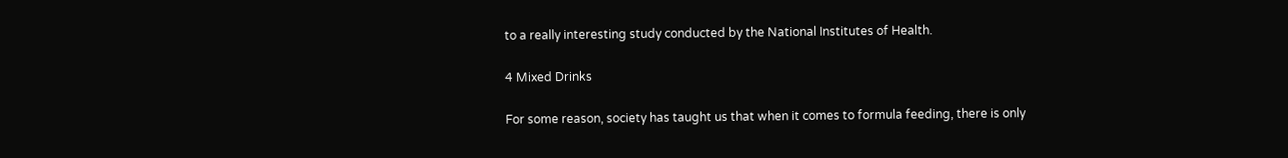to a really interesting study conducted by the National Institutes of Health.

4 Mixed Drinks

For some reason, society has taught us that when it comes to formula feeding, there is only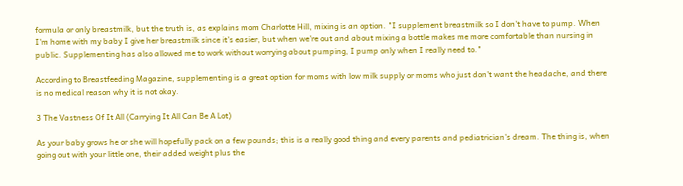formula or only breastmilk, but the truth is, as explains mom Charlotte Hill, mixing is an option. "I supplement breastmilk so I don't have to pump. When I'm home with my baby I give her breastmilk since it's easier, but when we're out and about mixing a bottle makes me more comfortable than nursing in public. Supplementing has also allowed me to work without worrying about pumping, I pump only when I really need to."

According to Breastfeeding Magazine, supplementing is a great option for moms with low milk supply or moms who just don't want the headache, and there is no medical reason why it is not okay.

3 The Vastness Of It All (Carrying It All Can Be A Lot)

As your baby grows he or she will hopefully pack on a few pounds; this is a really good thing and every parents and pediatrician's dream. The thing is, when going out with your little one, their added weight plus the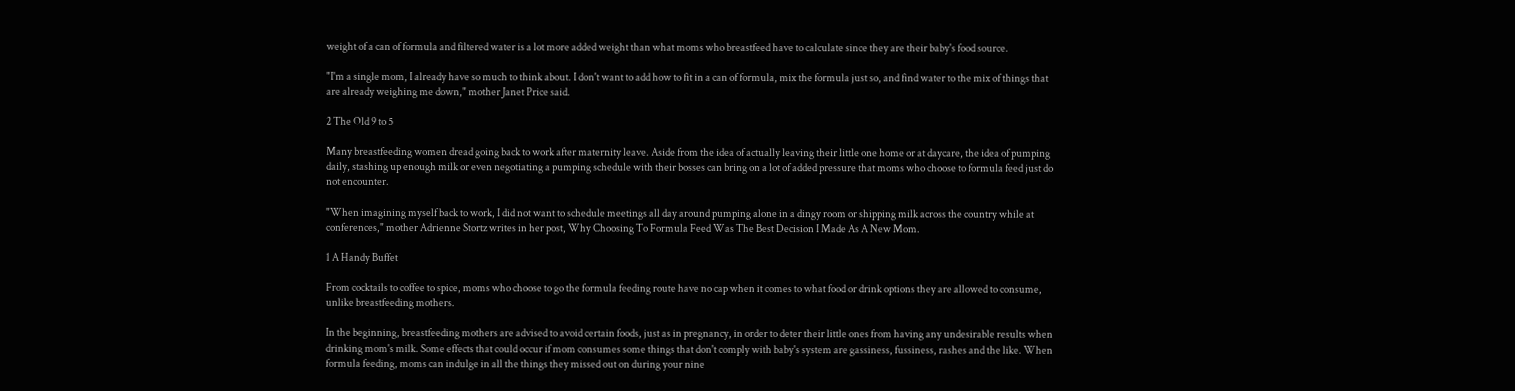weight of a can of formula and filtered water is a lot more added weight than what moms who breastfeed have to calculate since they are their baby's food source.

"I'm a single mom, I already have so much to think about. I don't want to add how to fit in a can of formula, mix the formula just so, and find water to the mix of things that are already weighing me down," mother Janet Price said.

2 The Old 9 to 5

Many breastfeeding women dread going back to work after maternity leave. Aside from the idea of actually leaving their little one home or at daycare, the idea of pumping daily, stashing up enough milk or even negotiating a pumping schedule with their bosses can bring on a lot of added pressure that moms who choose to formula feed just do not encounter.

"When imagining myself back to work, I did not want to schedule meetings all day around pumping alone in a dingy room or shipping milk across the country while at conferences," mother Adrienne Stortz writes in her post, Why Choosing To Formula Feed Was The Best Decision I Made As A New Mom.

1 A Handy Buffet

From cocktails to coffee to spice, moms who choose to go the formula feeding route have no cap when it comes to what food or drink options they are allowed to consume, unlike breastfeeding mothers.

In the beginning, breastfeeding mothers are advised to avoid certain foods, just as in pregnancy, in order to deter their little ones from having any undesirable results when drinking mom's milk. Some effects that could occur if mom consumes some things that don't comply with baby's system are gassiness, fussiness, rashes and the like. When formula feeding, moms can indulge in all the things they missed out on during your nine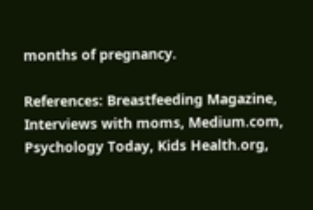months of pregnancy.

References: Breastfeeding Magazine, Interviews with moms, Medium.com, Psychology Today, Kids Health.org,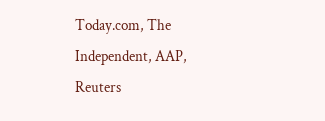Today.com, The Independent, AAP, Reuters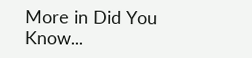More in Did You Know...